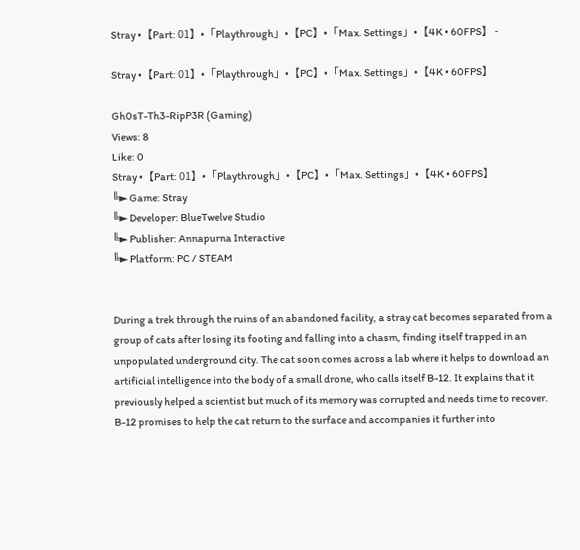Stray •【Part: 01】•「Playthrough」•【PC】•「Max. Settings」•【4K • 60FPS】 -

Stray •【Part: 01】•「Playthrough」•【PC】•「Max. Settings」•【4K • 60FPS】

Gh0sT-Th3-RipP3R (Gaming)
Views: 8
Like: 0
Stray •【Part: 01】•「Playthrough」•【PC】•「Max. Settings」•【4K • 60FPS】
╚► Game: Stray
╚► Developer: BlueTwelve Studio
╚► Publisher: Annapurna Interactive
╚► Platform: PC / STEAM


During a trek through the ruins of an abandoned facility, a stray cat becomes separated from a group of cats after losing its footing and falling into a chasm, finding itself trapped in an unpopulated underground city. The cat soon comes across a lab where it helps to download an artificial intelligence into the body of a small drone, who calls itself B-12. It explains that it previously helped a scientist but much of its memory was corrupted and needs time to recover. B-12 promises to help the cat return to the surface and accompanies it further into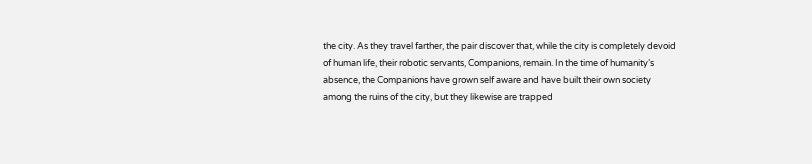the city. As they travel farther, the pair discover that, while the city is completely devoid of human life, their robotic servants, Companions, remain. In the time of humanity’s absence, the Companions have grown self aware and have built their own society among the ruins of the city, but they likewise are trapped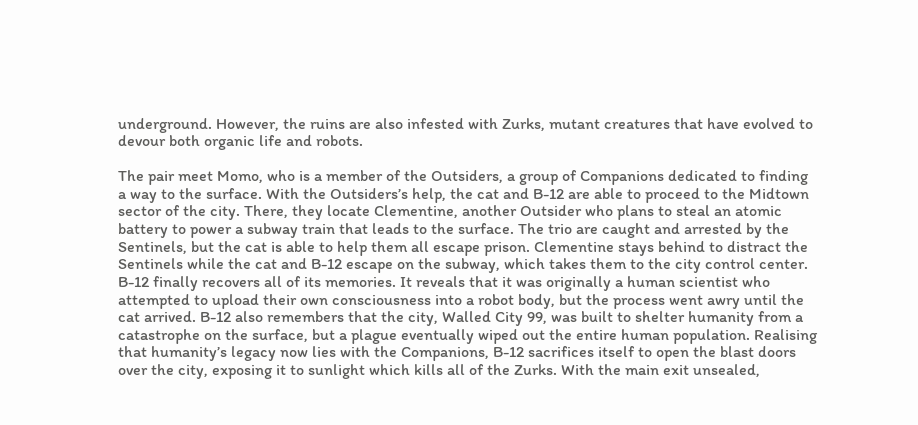underground. However, the ruins are also infested with Zurks, mutant creatures that have evolved to devour both organic life and robots.

The pair meet Momo, who is a member of the Outsiders, a group of Companions dedicated to finding a way to the surface. With the Outsiders’s help, the cat and B-12 are able to proceed to the Midtown sector of the city. There, they locate Clementine, another Outsider who plans to steal an atomic battery to power a subway train that leads to the surface. The trio are caught and arrested by the Sentinels, but the cat is able to help them all escape prison. Clementine stays behind to distract the Sentinels while the cat and B-12 escape on the subway, which takes them to the city control center. B-12 finally recovers all of its memories. It reveals that it was originally a human scientist who attempted to upload their own consciousness into a robot body, but the process went awry until the cat arrived. B-12 also remembers that the city, Walled City 99, was built to shelter humanity from a catastrophe on the surface, but a plague eventually wiped out the entire human population. Realising that humanity’s legacy now lies with the Companions, B-12 sacrifices itself to open the blast doors over the city, exposing it to sunlight which kills all of the Zurks. With the main exit unsealed,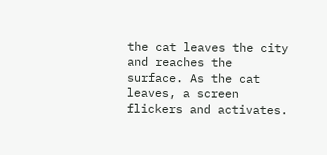the cat leaves the city and reaches the surface. As the cat leaves, a screen flickers and activates.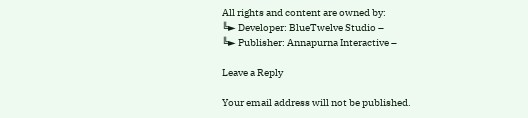All rights and content are owned by:
╚► Developer: BlueTwelve Studio –
╚► Publisher: Annapurna Interactive –

Leave a Reply

Your email address will not be published.